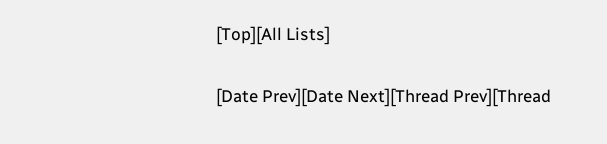[Top][All Lists]

[Date Prev][Date Next][Thread Prev][Thread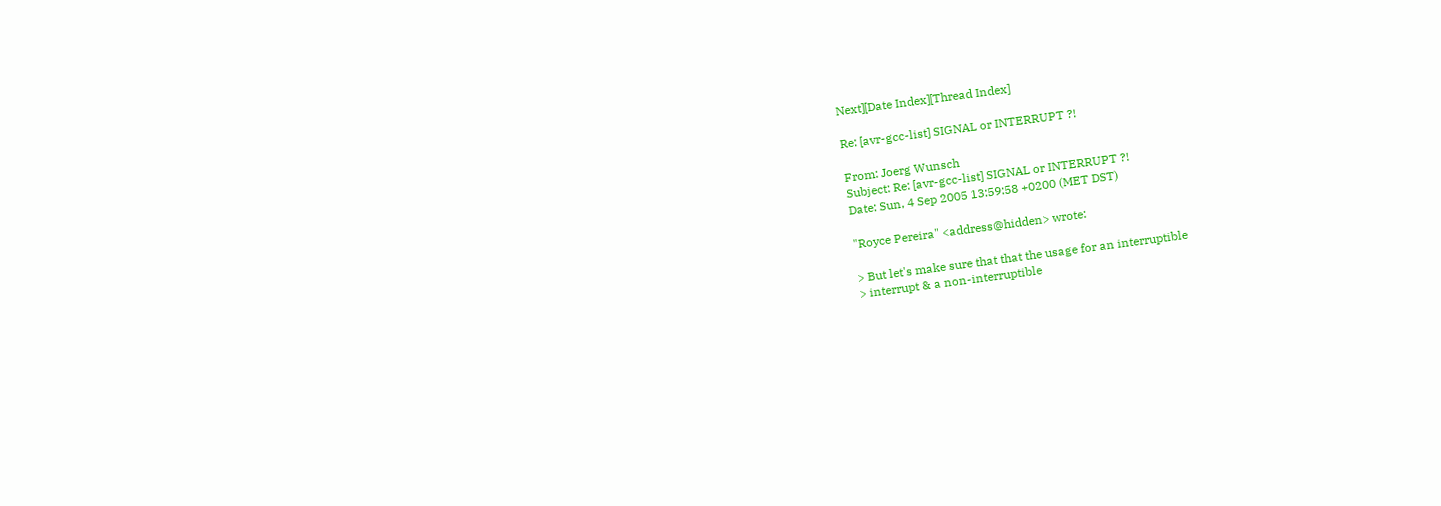Next][Date Index][Thread Index]

Re: [avr-gcc-list] SIGNAL or INTERRUPT ?!

From: Joerg Wunsch
Subject: Re: [avr-gcc-list] SIGNAL or INTERRUPT ?!
Date: Sun, 4 Sep 2005 13:59:58 +0200 (MET DST)

"Royce Pereira" <address@hidden> wrote:

> But let's make sure that that the usage for an interruptible
> interrupt & a non-interruptible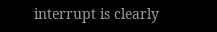interrupt is clearly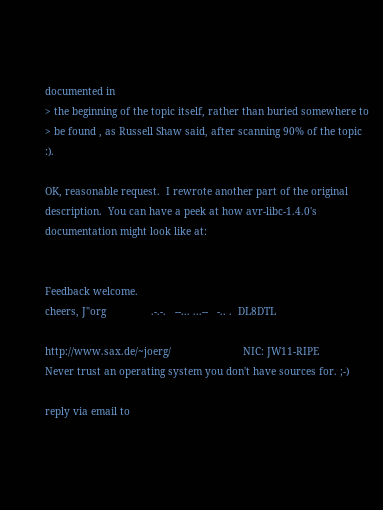documented in
> the beginning of the topic itself, rather than buried somewhere to
> be found , as Russell Shaw said, after scanning 90% of the topic :).

OK, reasonable request.  I rewrote another part of the original
description.  You can have a peek at how avr-libc-1.4.0's
documentation might look like at:


Feedback welcome.
cheers, J"org               .-.-.   --... ...--   -.. .  DL8DTL

http://www.sax.de/~joerg/                        NIC: JW11-RIPE
Never trust an operating system you don't have sources for. ;-)

reply via email to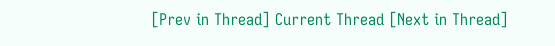[Prev in Thread] Current Thread [Next in Thread]